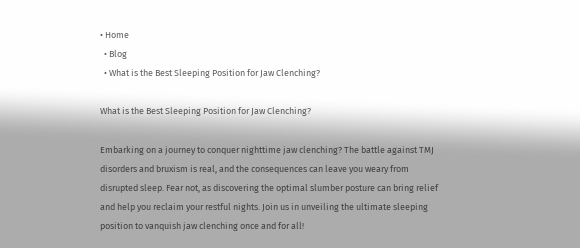• Home
  • Blog
  • What is the Best Sleeping Position for Jaw Clenching?

What is the Best Sleeping Position for Jaw Clenching?

Embarking on a journey to conquer nighttime jaw clenching? The battle against TMJ disorders and bruxism is real, and the consequences can leave you weary from disrupted sleep. Fear not, as discovering the optimal slumber posture can bring relief and help you reclaim your restful nights. Join us in unveiling the ultimate sleeping position to vanquish jaw clenching once and for all!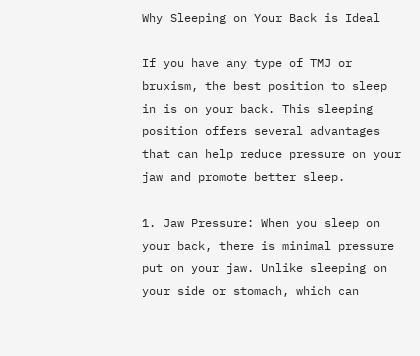Why Sleeping on Your Back is Ideal

If you have any type of TMJ or bruxism, the best position to sleep in is on your back. This sleeping position offers several advantages that can help reduce pressure on your jaw and promote better sleep.

1. Jaw Pressure: When you sleep on your back, there is minimal pressure put on your jaw. Unlike sleeping on your side or stomach, which can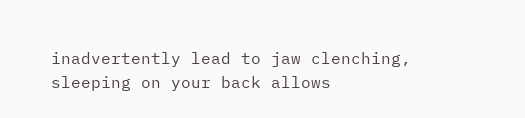inadvertently lead to jaw clenching, sleeping on your back allows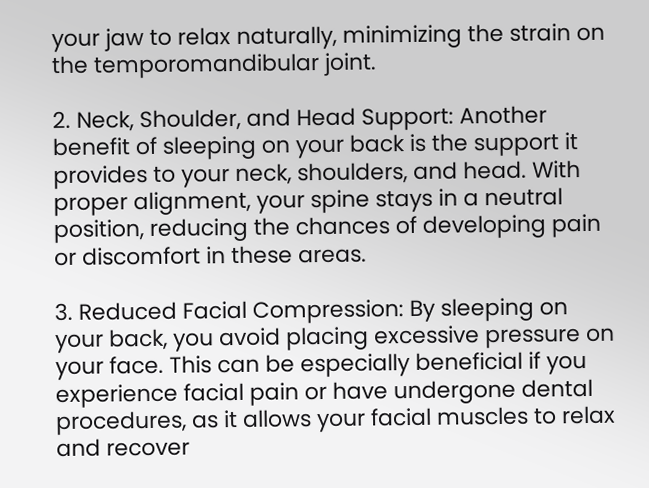your jaw to relax naturally, minimizing the strain on the temporomandibular joint.

2. Neck, Shoulder, and Head Support: Another benefit of sleeping on your back is the support it provides to your neck, shoulders, and head. With proper alignment, your spine stays in a neutral position, reducing the chances of developing pain or discomfort in these areas.

3. Reduced Facial Compression: By sleeping on your back, you avoid placing excessive pressure on your face. This can be especially beneficial if you experience facial pain or have undergone dental procedures, as it allows your facial muscles to relax and recover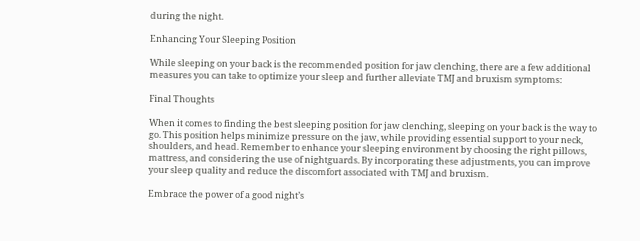during the night.

Enhancing Your Sleeping Position

While sleeping on your back is the recommended position for jaw clenching, there are a few additional measures you can take to optimize your sleep and further alleviate TMJ and bruxism symptoms:

Final Thoughts

When it comes to finding the best sleeping position for jaw clenching, sleeping on your back is the way to go. This position helps minimize pressure on the jaw, while providing essential support to your neck, shoulders, and head. Remember to enhance your sleeping environment by choosing the right pillows, mattress, and considering the use of nightguards. By incorporating these adjustments, you can improve your sleep quality and reduce the discomfort associated with TMJ and bruxism.

Embrace the power of a good night’s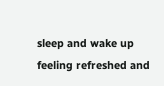sleep and wake up feeling refreshed and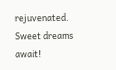rejuvenated. Sweet dreams await!